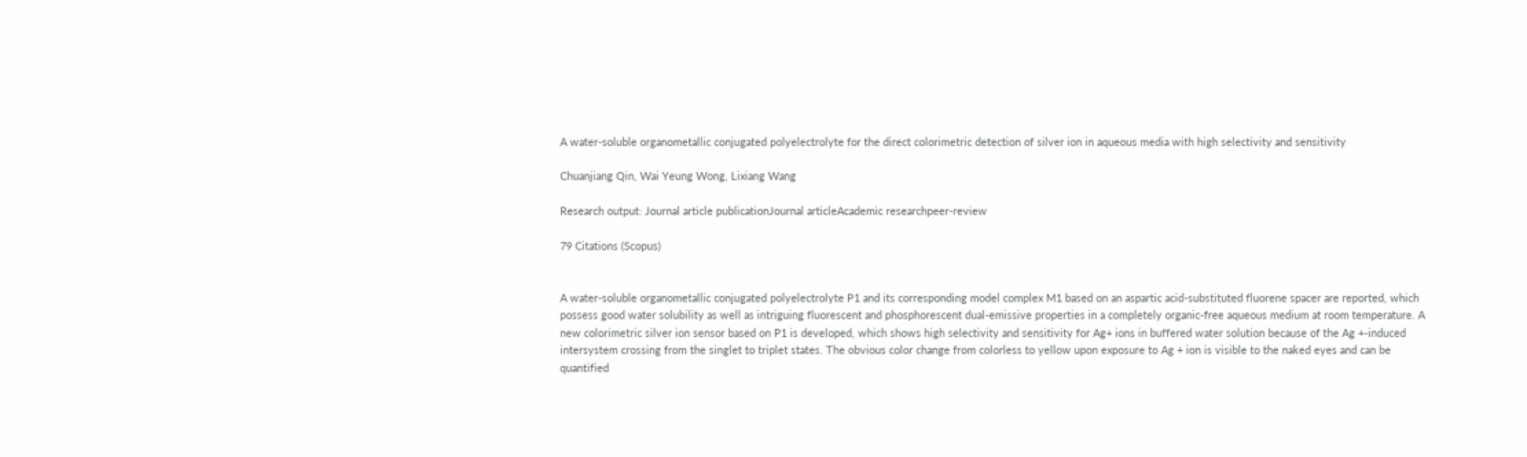A water-soluble organometallic conjugated polyelectrolyte for the direct colorimetric detection of silver ion in aqueous media with high selectivity and sensitivity

Chuanjiang Qin, Wai Yeung Wong, Lixiang Wang

Research output: Journal article publicationJournal articleAcademic researchpeer-review

79 Citations (Scopus)


A water-soluble organometallic conjugated polyelectrolyte P1 and its corresponding model complex M1 based on an aspartic acid-substituted fluorene spacer are reported, which possess good water solubility as well as intriguing fluorescent and phosphorescent dual-emissive properties in a completely organic-free aqueous medium at room temperature. A new colorimetric silver ion sensor based on P1 is developed, which shows high selectivity and sensitivity for Ag+ ions in buffered water solution because of the Ag +-induced intersystem crossing from the singlet to triplet states. The obvious color change from colorless to yellow upon exposure to Ag + ion is visible to the naked eyes and can be quantified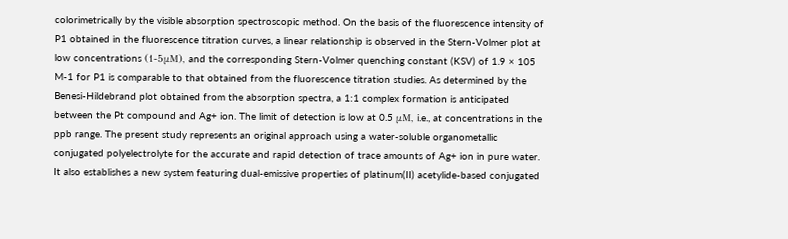colorimetrically by the visible absorption spectroscopic method. On the basis of the fluorescence intensity of P1 obtained in the fluorescence titration curves, a linear relationship is observed in the Stern-Volmer plot at low concentrations (1-5μM), and the corresponding Stern-Volmer quenching constant (KSV) of 1.9 × 105 M-1 for P1 is comparable to that obtained from the fluorescence titration studies. As determined by the Benesi-Hildebrand plot obtained from the absorption spectra, a 1:1 complex formation is anticipated between the Pt compound and Ag+ ion. The limit of detection is low at 0.5 μM, i.e., at concentrations in the ppb range. The present study represents an original approach using a water-soluble organometallic conjugated polyelectrolyte for the accurate and rapid detection of trace amounts of Ag+ ion in pure water. It also establishes a new system featuring dual-emissive properties of platinum(II) acetylide-based conjugated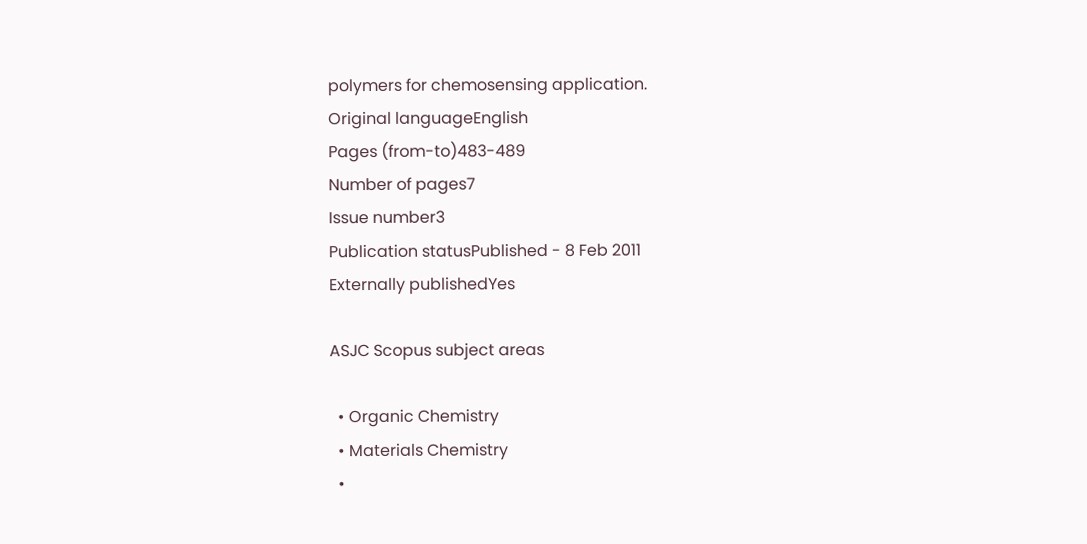polymers for chemosensing application.
Original languageEnglish
Pages (from-to)483-489
Number of pages7
Issue number3
Publication statusPublished - 8 Feb 2011
Externally publishedYes

ASJC Scopus subject areas

  • Organic Chemistry
  • Materials Chemistry
  •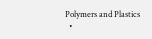Polymers and Plastics
  •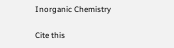Inorganic Chemistry

Cite this